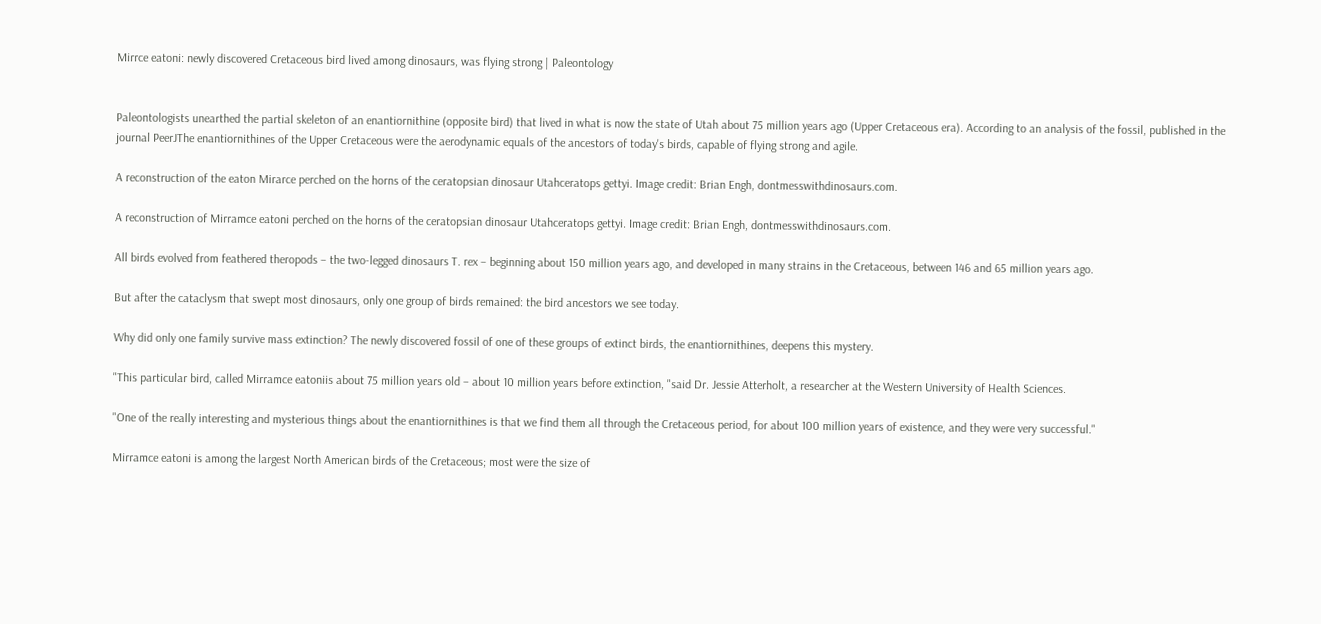Mirrce eatoni: newly discovered Cretaceous bird lived among dinosaurs, was flying strong | Paleontology


Paleontologists unearthed the partial skeleton of an enantiornithine (opposite bird) that lived in what is now the state of Utah about 75 million years ago (Upper Cretaceous era). According to an analysis of the fossil, published in the journal PeerJThe enantiornithines of the Upper Cretaceous were the aerodynamic equals of the ancestors of today's birds, capable of flying strong and agile.

A reconstruction of the eaton Mirarce perched on the horns of the ceratopsian dinosaur Utahceratops gettyi. Image credit: Brian Engh, dontmesswithdinosaurs.com.

A reconstruction of Mirramce eatoni perched on the horns of the ceratopsian dinosaur Utahceratops gettyi. Image credit: Brian Engh, dontmesswithdinosaurs.com.

All birds evolved from feathered theropods – the two-legged dinosaurs T. rex – beginning about 150 million years ago, and developed in many strains in the Cretaceous, between 146 and 65 million years ago.

But after the cataclysm that swept most dinosaurs, only one group of birds remained: the bird ancestors we see today.

Why did only one family survive mass extinction? The newly discovered fossil of one of these groups of extinct birds, the enantiornithines, deepens this mystery.

"This particular bird, called Mirramce eatoniis about 75 million years old – about 10 million years before extinction, "said Dr. Jessie Atterholt, a researcher at the Western University of Health Sciences.

"One of the really interesting and mysterious things about the enantiornithines is that we find them all through the Cretaceous period, for about 100 million years of existence, and they were very successful."

Mirramce eatoni is among the largest North American birds of the Cretaceous; most were the size of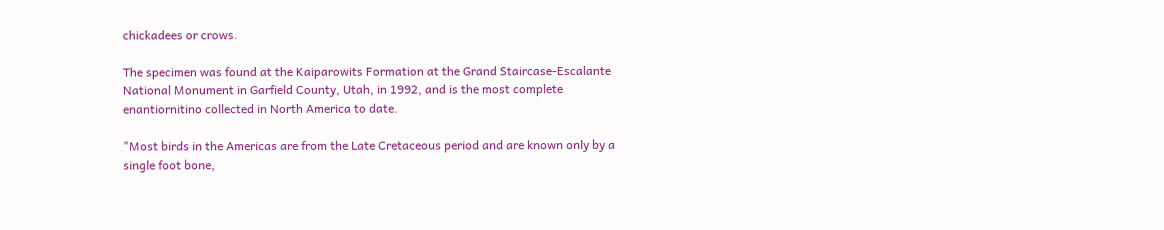chickadees or crows.

The specimen was found at the Kaiparowits Formation at the Grand Staircase-Escalante National Monument in Garfield County, Utah, in 1992, and is the most complete enantiornitino collected in North America to date.

"Most birds in the Americas are from the Late Cretaceous period and are known only by a single foot bone,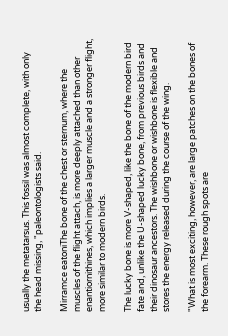usually the metatarsus. This fossil was almost complete, with only the head missing, "paleontologists said.

Mirramce eatoniThe bone of the chest or sternum, where the muscles of the flight attach, is more deeply attached than other enantiornithines, which implies a larger muscle and a stronger flight, more similar to modern birds.

The lucky bone is more V-shaped, like the bone of the modern bird fate and, unlike the U-shaped lucky bone, from previous birds and their dinosaur ancestors. The wishbone or wishbone is flexible and stores the energy released during the course of the wing.

"What is most exciting, however, are large patches on the bones of the forearm. These rough spots are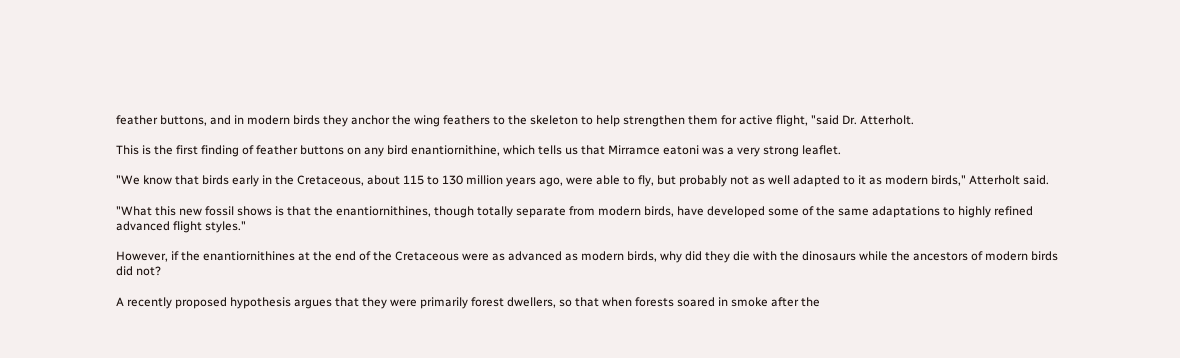feather buttons, and in modern birds they anchor the wing feathers to the skeleton to help strengthen them for active flight, "said Dr. Atterholt.

This is the first finding of feather buttons on any bird enantiornithine, which tells us that Mirramce eatoni was a very strong leaflet.

"We know that birds early in the Cretaceous, about 115 to 130 million years ago, were able to fly, but probably not as well adapted to it as modern birds," Atterholt said.

"What this new fossil shows is that the enantiornithines, though totally separate from modern birds, have developed some of the same adaptations to highly refined advanced flight styles."

However, if the enantiornithines at the end of the Cretaceous were as advanced as modern birds, why did they die with the dinosaurs while the ancestors of modern birds did not?

A recently proposed hypothesis argues that they were primarily forest dwellers, so that when forests soared in smoke after the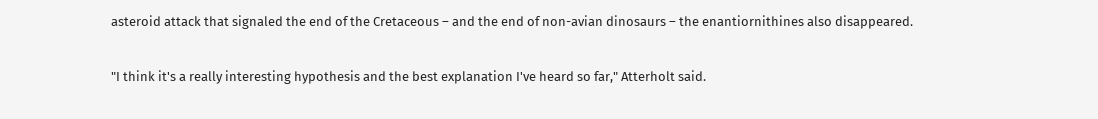asteroid attack that signaled the end of the Cretaceous – and the end of non-avian dinosaurs – the enantiornithines also disappeared.

"I think it's a really interesting hypothesis and the best explanation I've heard so far," Atterholt said.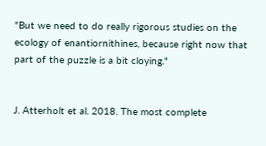"But we need to do really rigorous studies on the ecology of enantiornithines, because right now that part of the puzzle is a bit cloying."


J. Atterholt et al. 2018. The most complete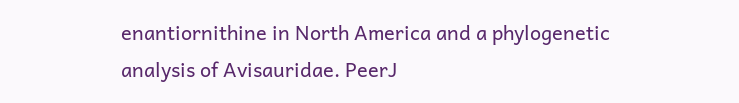enantiornithine in North America and a phylogenetic analysis of Avisauridae. PeerJ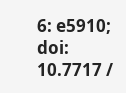6: e5910; doi: 10.7717 /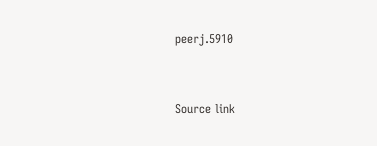peerj.5910


Source link